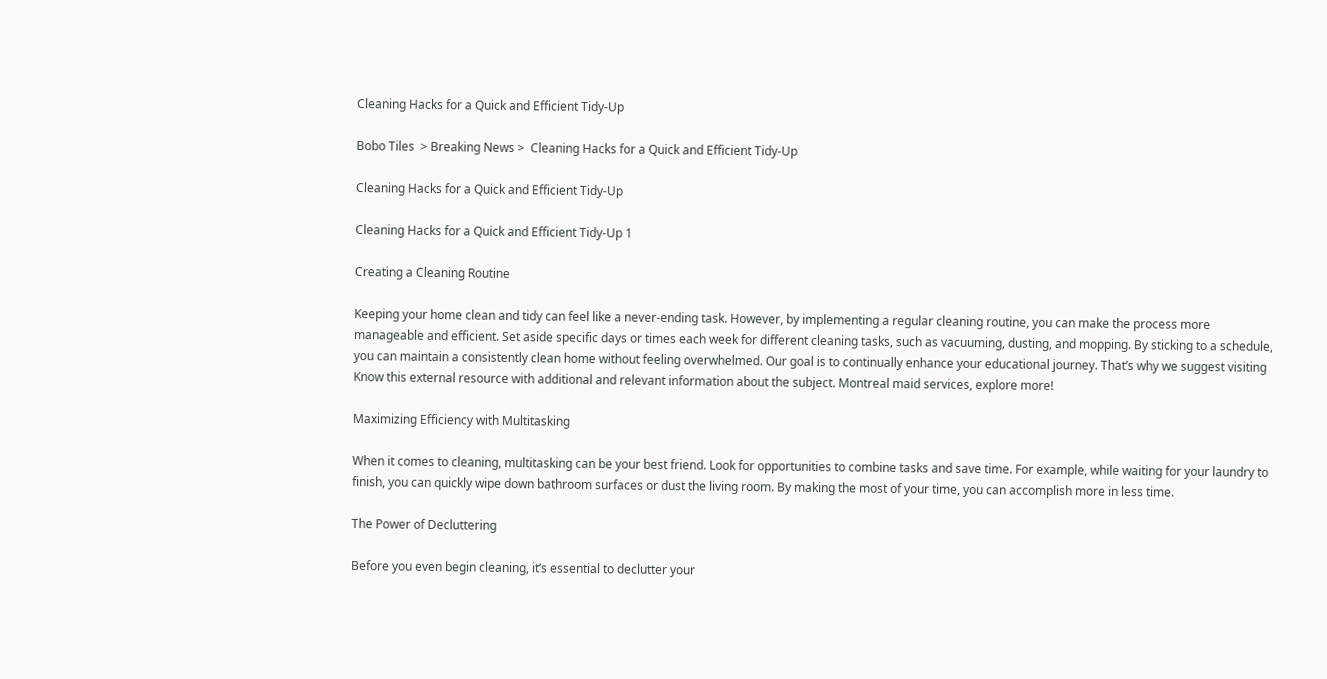Cleaning Hacks for a Quick and Efficient Tidy-Up

Bobo Tiles  > Breaking News >  Cleaning Hacks for a Quick and Efficient Tidy-Up

Cleaning Hacks for a Quick and Efficient Tidy-Up

Cleaning Hacks for a Quick and Efficient Tidy-Up 1

Creating a Cleaning Routine

Keeping your home clean and tidy can feel like a never-ending task. However, by implementing a regular cleaning routine, you can make the process more manageable and efficient. Set aside specific days or times each week for different cleaning tasks, such as vacuuming, dusting, and mopping. By sticking to a schedule, you can maintain a consistently clean home without feeling overwhelmed. Our goal is to continually enhance your educational journey. That’s why we suggest visiting Know this external resource with additional and relevant information about the subject. Montreal maid services, explore more!

Maximizing Efficiency with Multitasking

When it comes to cleaning, multitasking can be your best friend. Look for opportunities to combine tasks and save time. For example, while waiting for your laundry to finish, you can quickly wipe down bathroom surfaces or dust the living room. By making the most of your time, you can accomplish more in less time.

The Power of Decluttering

Before you even begin cleaning, it’s essential to declutter your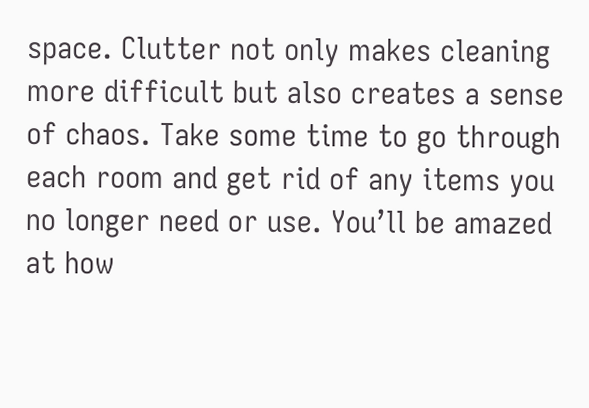space. Clutter not only makes cleaning more difficult but also creates a sense of chaos. Take some time to go through each room and get rid of any items you no longer need or use. You’ll be amazed at how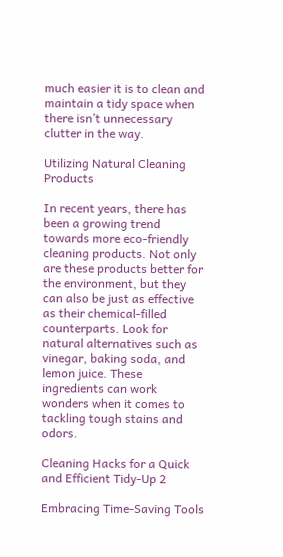much easier it is to clean and maintain a tidy space when there isn’t unnecessary clutter in the way.

Utilizing Natural Cleaning Products

In recent years, there has been a growing trend towards more eco-friendly cleaning products. Not only are these products better for the environment, but they can also be just as effective as their chemical-filled counterparts. Look for natural alternatives such as vinegar, baking soda, and lemon juice. These ingredients can work wonders when it comes to tackling tough stains and odors.

Cleaning Hacks for a Quick and Efficient Tidy-Up 2

Embracing Time-Saving Tools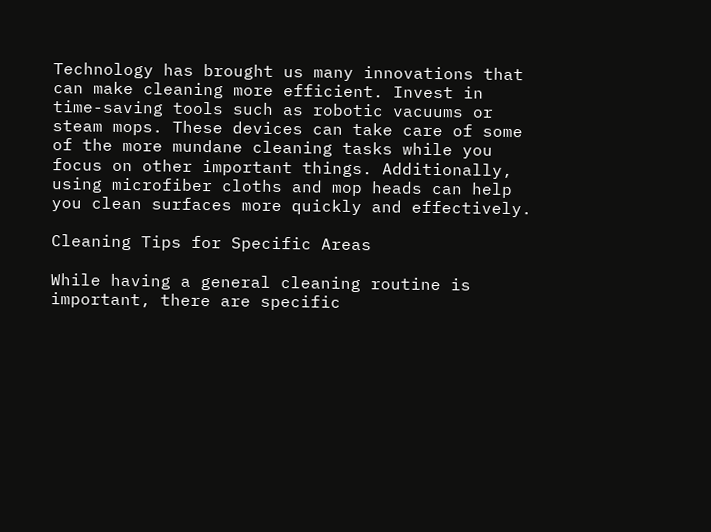Technology has brought us many innovations that can make cleaning more efficient. Invest in time-saving tools such as robotic vacuums or steam mops. These devices can take care of some of the more mundane cleaning tasks while you focus on other important things. Additionally, using microfiber cloths and mop heads can help you clean surfaces more quickly and effectively.

Cleaning Tips for Specific Areas

While having a general cleaning routine is important, there are specific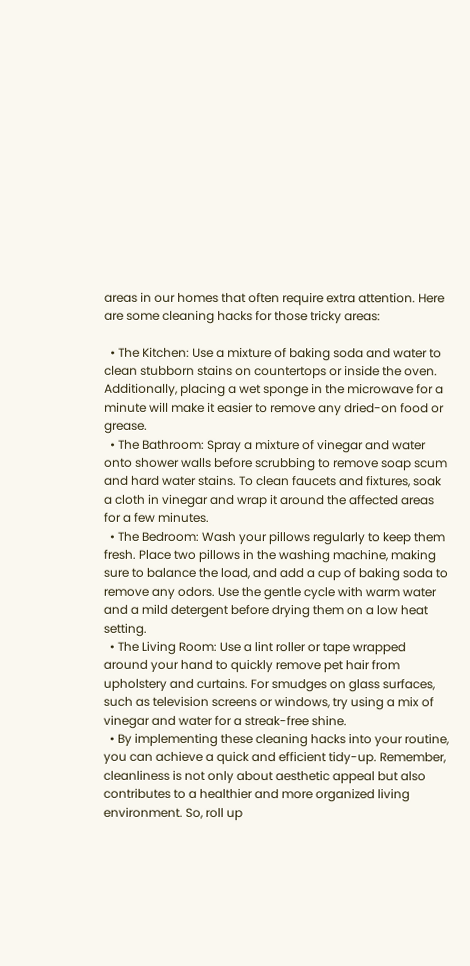areas in our homes that often require extra attention. Here are some cleaning hacks for those tricky areas:

  • The Kitchen: Use a mixture of baking soda and water to clean stubborn stains on countertops or inside the oven. Additionally, placing a wet sponge in the microwave for a minute will make it easier to remove any dried-on food or grease.
  • The Bathroom: Spray a mixture of vinegar and water onto shower walls before scrubbing to remove soap scum and hard water stains. To clean faucets and fixtures, soak a cloth in vinegar and wrap it around the affected areas for a few minutes.
  • The Bedroom: Wash your pillows regularly to keep them fresh. Place two pillows in the washing machine, making sure to balance the load, and add a cup of baking soda to remove any odors. Use the gentle cycle with warm water and a mild detergent before drying them on a low heat setting.
  • The Living Room: Use a lint roller or tape wrapped around your hand to quickly remove pet hair from upholstery and curtains. For smudges on glass surfaces, such as television screens or windows, try using a mix of vinegar and water for a streak-free shine.
  • By implementing these cleaning hacks into your routine, you can achieve a quick and efficient tidy-up. Remember, cleanliness is not only about aesthetic appeal but also contributes to a healthier and more organized living environment. So, roll up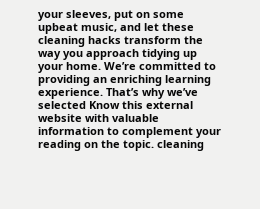your sleeves, put on some upbeat music, and let these cleaning hacks transform the way you approach tidying up your home. We’re committed to providing an enriching learning experience. That’s why we’ve selected Know this external website with valuable information to complement your reading on the topic. cleaning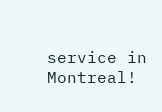service in Montreal!